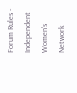Forum Rules - Independent Women's Network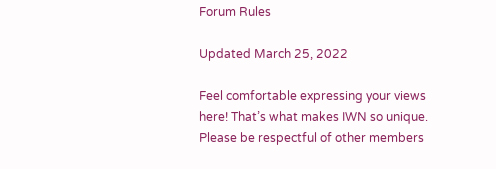Forum Rules

Updated March 25, 2022

Feel comfortable expressing your views here! That’s what makes IWN so unique. Please be respectful of other members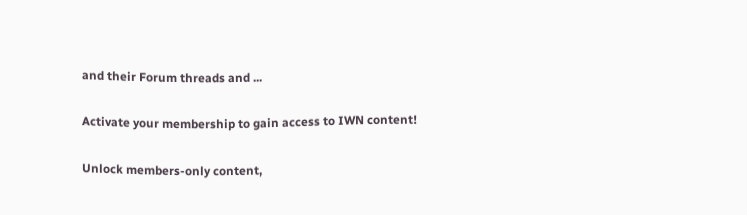and their Forum threads and ...

Activate your membership to gain access to IWN content!

Unlock members-only content,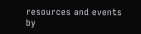resources and events by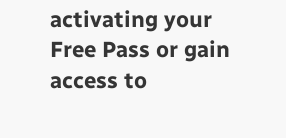activating your Free Pass or gain access to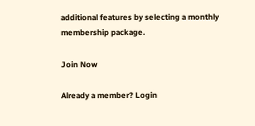additional features by selecting a monthly membership package.

Join Now

Already a member? Login